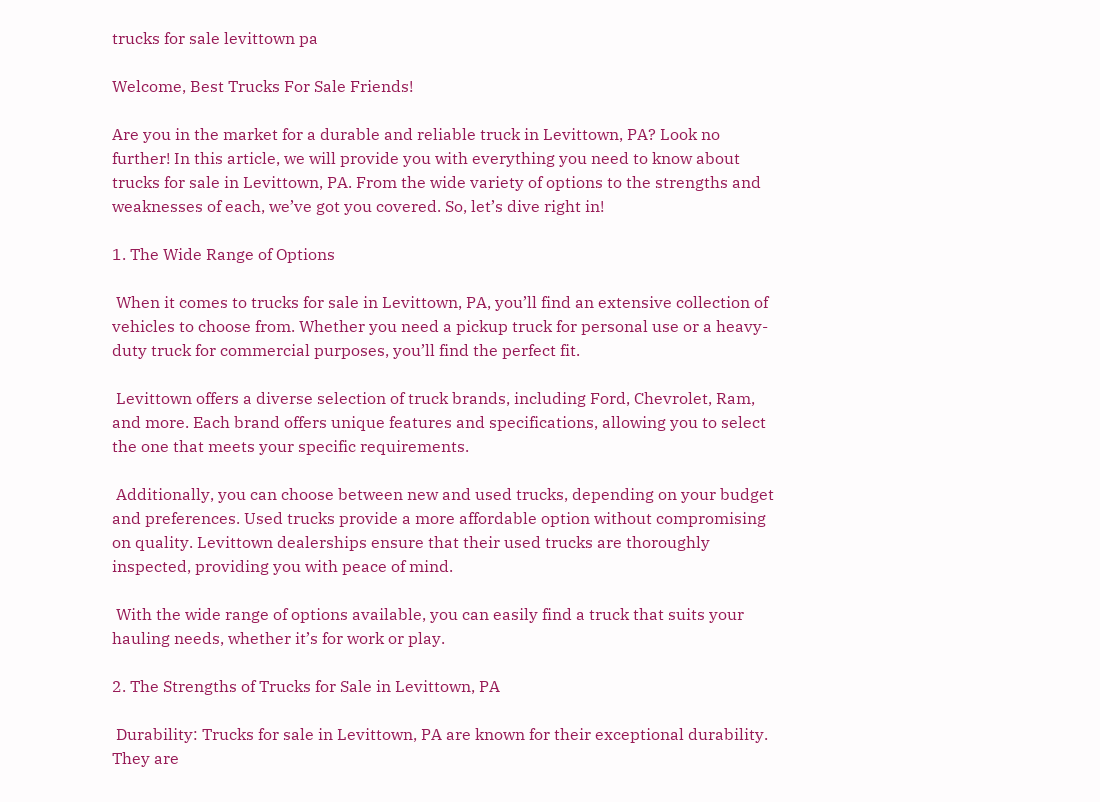trucks for sale levittown pa

Welcome, Best Trucks For Sale Friends!

Are you in the market for a durable and reliable truck in Levittown, PA? Look no further! In this article, we will provide you with everything you need to know about trucks for sale in Levittown, PA. From the wide variety of options to the strengths and weaknesses of each, we’ve got you covered. So, let’s dive right in!

1. The Wide Range of Options

 When it comes to trucks for sale in Levittown, PA, you’ll find an extensive collection of vehicles to choose from. Whether you need a pickup truck for personal use or a heavy-duty truck for commercial purposes, you’ll find the perfect fit.

 Levittown offers a diverse selection of truck brands, including Ford, Chevrolet, Ram, and more. Each brand offers unique features and specifications, allowing you to select the one that meets your specific requirements.

 Additionally, you can choose between new and used trucks, depending on your budget and preferences. Used trucks provide a more affordable option without compromising on quality. Levittown dealerships ensure that their used trucks are thoroughly inspected, providing you with peace of mind.

 With the wide range of options available, you can easily find a truck that suits your hauling needs, whether it’s for work or play.

2. The Strengths of Trucks for Sale in Levittown, PA

 Durability: Trucks for sale in Levittown, PA are known for their exceptional durability. They are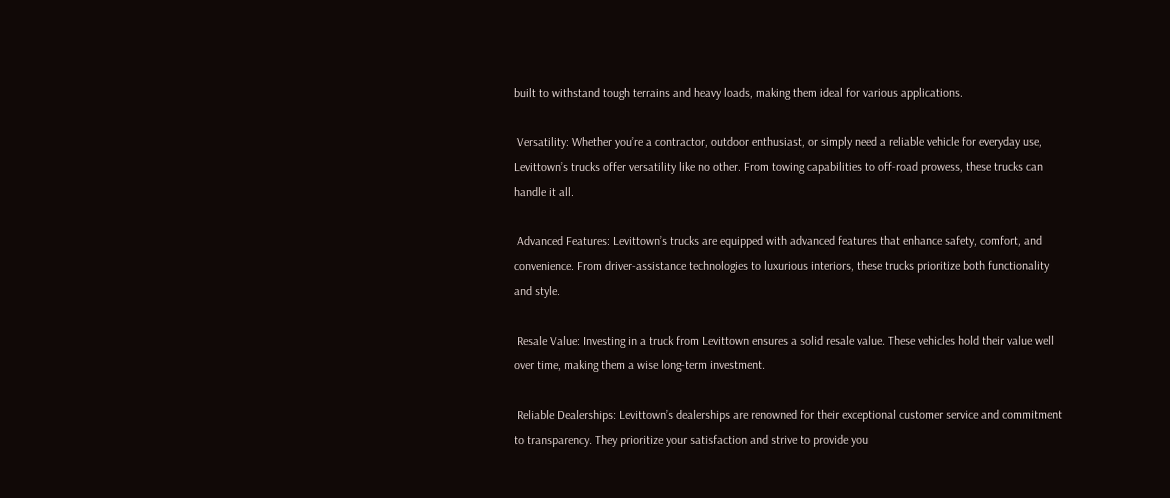built to withstand tough terrains and heavy loads, making them ideal for various applications.

 Versatility: Whether you’re a contractor, outdoor enthusiast, or simply need a reliable vehicle for everyday use, Levittown’s trucks offer versatility like no other. From towing capabilities to off-road prowess, these trucks can handle it all.

 Advanced Features: Levittown’s trucks are equipped with advanced features that enhance safety, comfort, and convenience. From driver-assistance technologies to luxurious interiors, these trucks prioritize both functionality and style.

 Resale Value: Investing in a truck from Levittown ensures a solid resale value. These vehicles hold their value well over time, making them a wise long-term investment.

 Reliable Dealerships: Levittown’s dealerships are renowned for their exceptional customer service and commitment to transparency. They prioritize your satisfaction and strive to provide you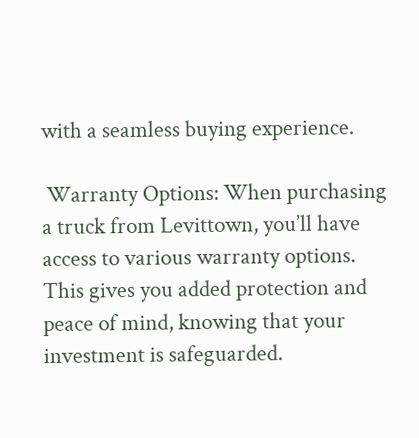with a seamless buying experience.

 Warranty Options: When purchasing a truck from Levittown, you’ll have access to various warranty options. This gives you added protection and peace of mind, knowing that your investment is safeguarded.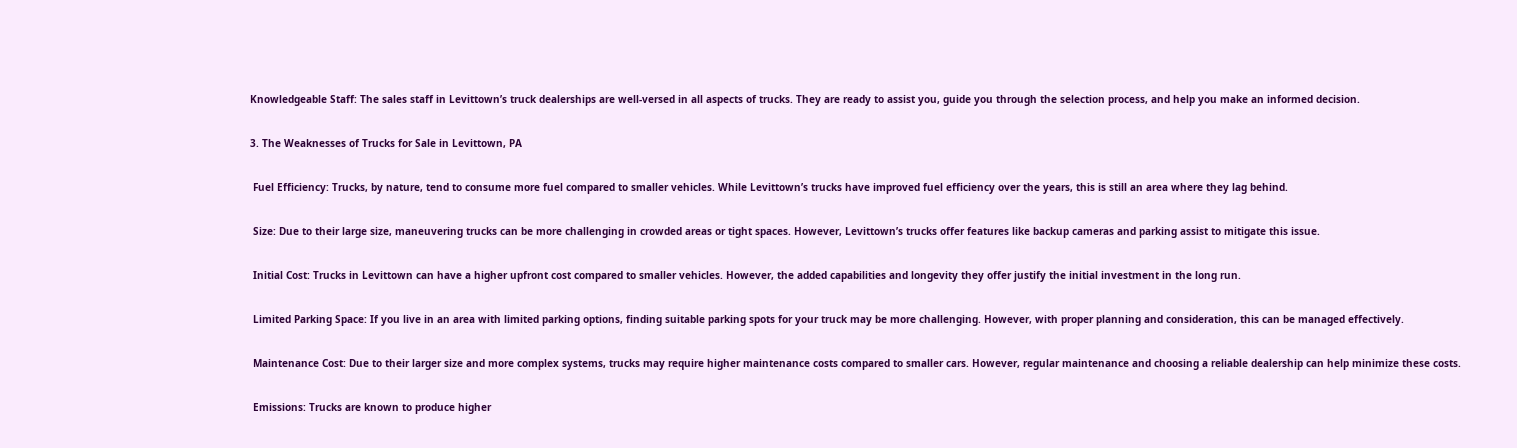Knowledgeable Staff: The sales staff in Levittown’s truck dealerships are well-versed in all aspects of trucks. They are ready to assist you, guide you through the selection process, and help you make an informed decision.

3. The Weaknesses of Trucks for Sale in Levittown, PA

 Fuel Efficiency: Trucks, by nature, tend to consume more fuel compared to smaller vehicles. While Levittown’s trucks have improved fuel efficiency over the years, this is still an area where they lag behind.

 Size: Due to their large size, maneuvering trucks can be more challenging in crowded areas or tight spaces. However, Levittown’s trucks offer features like backup cameras and parking assist to mitigate this issue.

 Initial Cost: Trucks in Levittown can have a higher upfront cost compared to smaller vehicles. However, the added capabilities and longevity they offer justify the initial investment in the long run.

 Limited Parking Space: If you live in an area with limited parking options, finding suitable parking spots for your truck may be more challenging. However, with proper planning and consideration, this can be managed effectively.

 Maintenance Cost: Due to their larger size and more complex systems, trucks may require higher maintenance costs compared to smaller cars. However, regular maintenance and choosing a reliable dealership can help minimize these costs.

 Emissions: Trucks are known to produce higher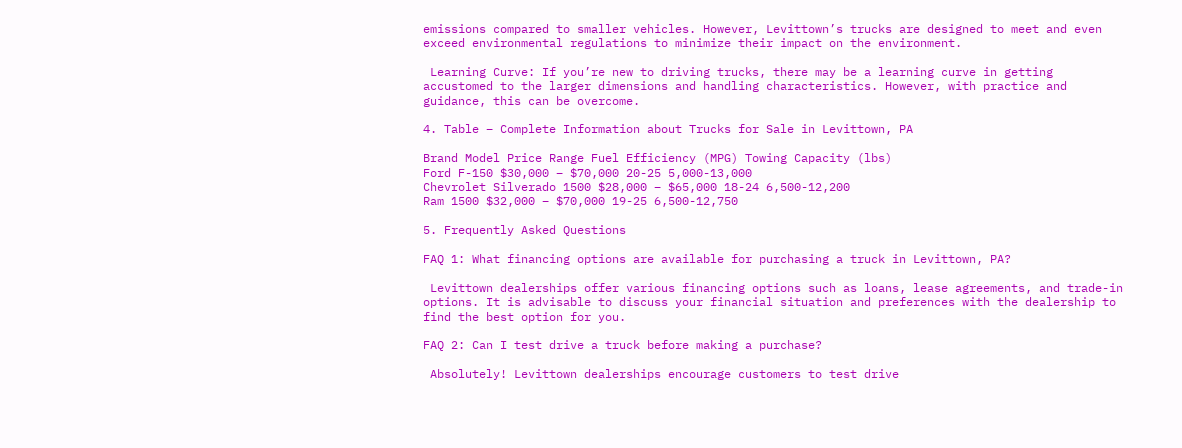emissions compared to smaller vehicles. However, Levittown’s trucks are designed to meet and even exceed environmental regulations to minimize their impact on the environment.

 Learning Curve: If you’re new to driving trucks, there may be a learning curve in getting accustomed to the larger dimensions and handling characteristics. However, with practice and guidance, this can be overcome.

4. Table – Complete Information about Trucks for Sale in Levittown, PA

Brand Model Price Range Fuel Efficiency (MPG) Towing Capacity (lbs)
Ford F-150 $30,000 – $70,000 20-25 5,000-13,000
Chevrolet Silverado 1500 $28,000 – $65,000 18-24 6,500-12,200
Ram 1500 $32,000 – $70,000 19-25 6,500-12,750

5. Frequently Asked Questions

FAQ 1: What financing options are available for purchasing a truck in Levittown, PA?

 Levittown dealerships offer various financing options such as loans, lease agreements, and trade-in options. It is advisable to discuss your financial situation and preferences with the dealership to find the best option for you.

FAQ 2: Can I test drive a truck before making a purchase?

 Absolutely! Levittown dealerships encourage customers to test drive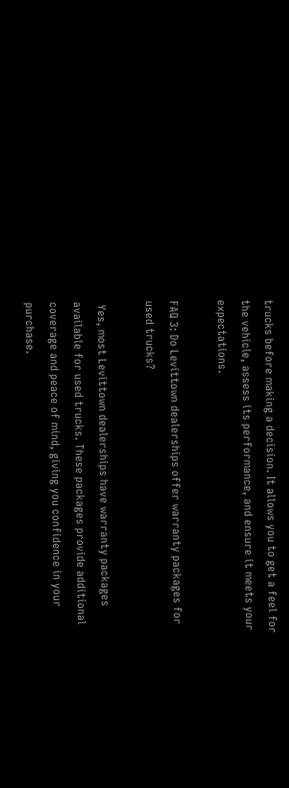trucks before making a decision. It allows you to get a feel for the vehicle, assess its performance, and ensure it meets your expectations.

FAQ 3: Do Levittown dealerships offer warranty packages for used trucks?

 Yes, most Levittown dealerships have warranty packages available for used trucks. These packages provide additional coverage and peace of mind, giving you confidence in your purchase.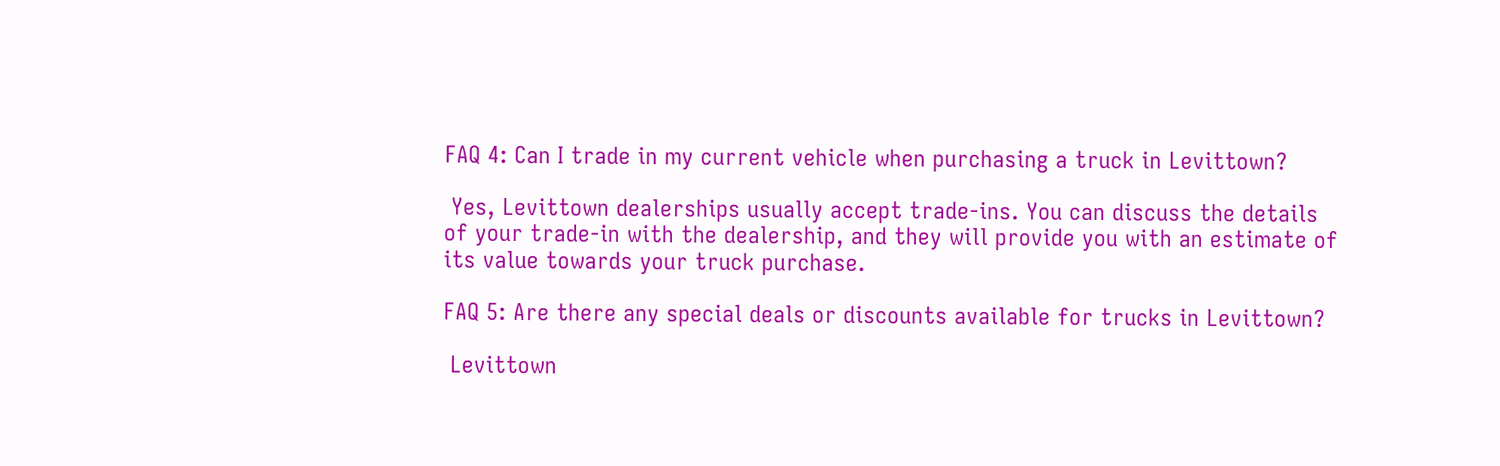FAQ 4: Can I trade in my current vehicle when purchasing a truck in Levittown?

 Yes, Levittown dealerships usually accept trade-ins. You can discuss the details of your trade-in with the dealership, and they will provide you with an estimate of its value towards your truck purchase.

FAQ 5: Are there any special deals or discounts available for trucks in Levittown?

 Levittown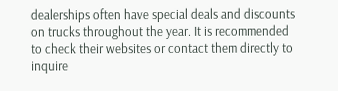dealerships often have special deals and discounts on trucks throughout the year. It is recommended to check their websites or contact them directly to inquire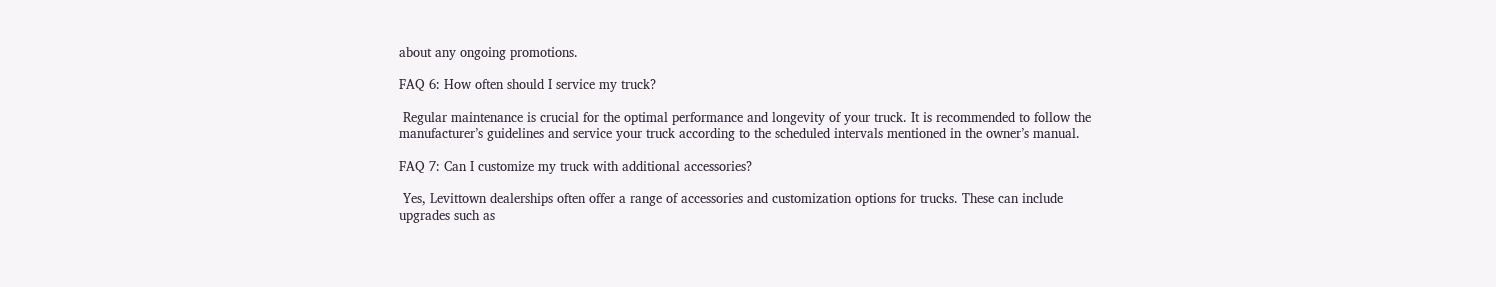about any ongoing promotions.

FAQ 6: How often should I service my truck?

 Regular maintenance is crucial for the optimal performance and longevity of your truck. It is recommended to follow the manufacturer’s guidelines and service your truck according to the scheduled intervals mentioned in the owner’s manual.

FAQ 7: Can I customize my truck with additional accessories?

 Yes, Levittown dealerships often offer a range of accessories and customization options for trucks. These can include upgrades such as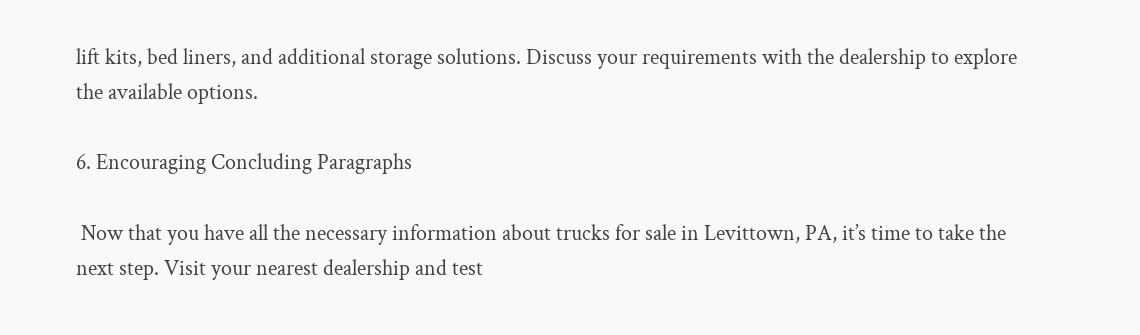lift kits, bed liners, and additional storage solutions. Discuss your requirements with the dealership to explore the available options.

6. Encouraging Concluding Paragraphs

 Now that you have all the necessary information about trucks for sale in Levittown, PA, it’s time to take the next step. Visit your nearest dealership and test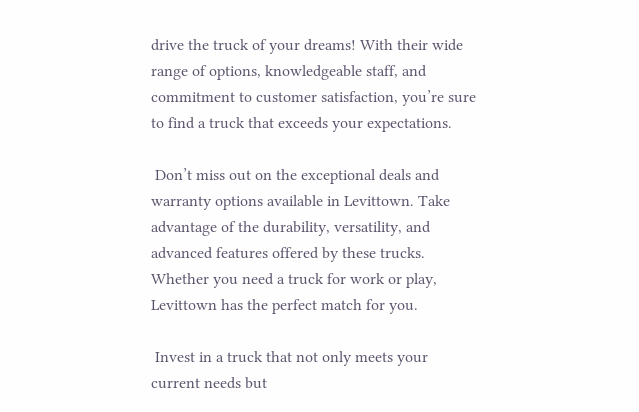drive the truck of your dreams! With their wide range of options, knowledgeable staff, and commitment to customer satisfaction, you’re sure to find a truck that exceeds your expectations.

 Don’t miss out on the exceptional deals and warranty options available in Levittown. Take advantage of the durability, versatility, and advanced features offered by these trucks. Whether you need a truck for work or play, Levittown has the perfect match for you.

 Invest in a truck that not only meets your current needs but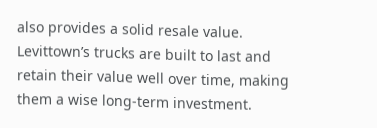also provides a solid resale value. Levittown’s trucks are built to last and retain their value well over time, making them a wise long-term investment.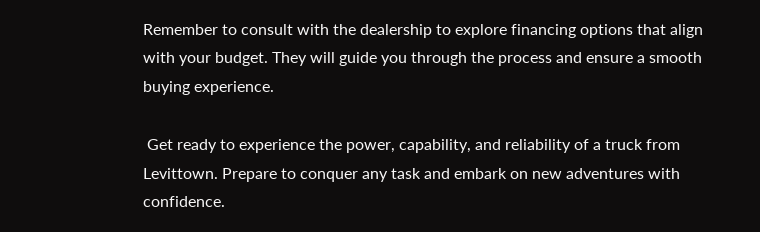Remember to consult with the dealership to explore financing options that align with your budget. They will guide you through the process and ensure a smooth buying experience.

 Get ready to experience the power, capability, and reliability of a truck from Levittown. Prepare to conquer any task and embark on new adventures with confidence.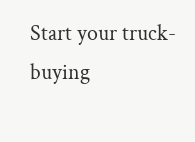Start your truck-buying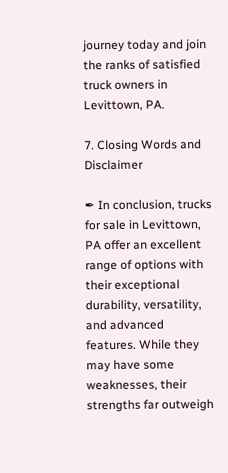journey today and join the ranks of satisfied truck owners in Levittown, PA.

7. Closing Words and Disclaimer

✒ In conclusion, trucks for sale in Levittown, PA offer an excellent range of options with their exceptional durability, versatility, and advanced features. While they may have some weaknesses, their strengths far outweigh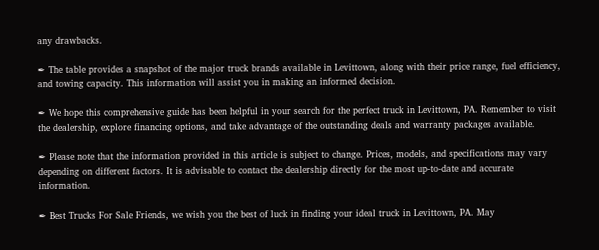any drawbacks.

✒ The table provides a snapshot of the major truck brands available in Levittown, along with their price range, fuel efficiency, and towing capacity. This information will assist you in making an informed decision.

✒ We hope this comprehensive guide has been helpful in your search for the perfect truck in Levittown, PA. Remember to visit the dealership, explore financing options, and take advantage of the outstanding deals and warranty packages available.

✒ Please note that the information provided in this article is subject to change. Prices, models, and specifications may vary depending on different factors. It is advisable to contact the dealership directly for the most up-to-date and accurate information.

✒ Best Trucks For Sale Friends, we wish you the best of luck in finding your ideal truck in Levittown, PA. May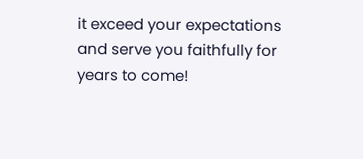it exceed your expectations and serve you faithfully for years to come!